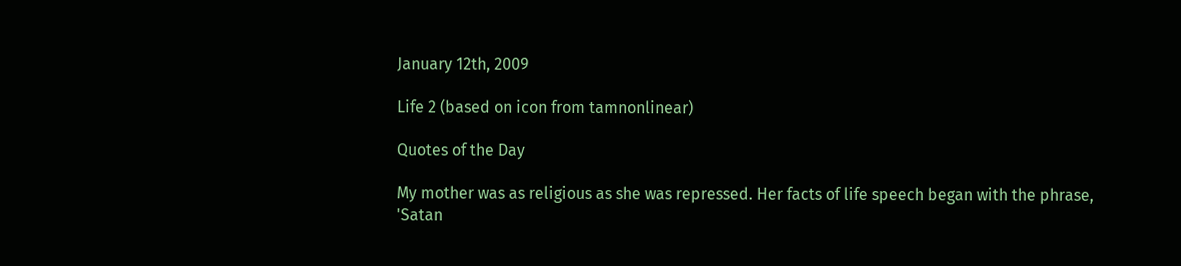January 12th, 2009

Life 2 (based on icon from tamnonlinear)

Quotes of the Day

My mother was as religious as she was repressed. Her facts of life speech began with the phrase, 'Satan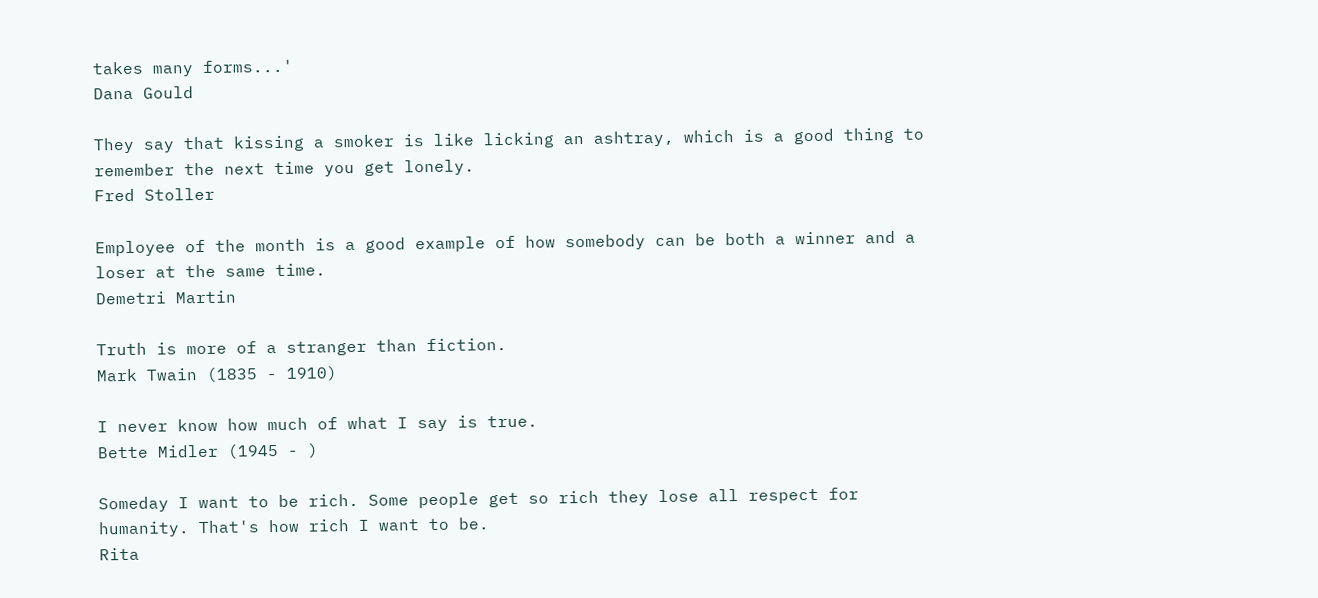takes many forms...'
Dana Gould

They say that kissing a smoker is like licking an ashtray, which is a good thing to remember the next time you get lonely.
Fred Stoller

Employee of the month is a good example of how somebody can be both a winner and a loser at the same time.
Demetri Martin

Truth is more of a stranger than fiction.
Mark Twain (1835 - 1910)

I never know how much of what I say is true.
Bette Midler (1945 - )

Someday I want to be rich. Some people get so rich they lose all respect for humanity. That's how rich I want to be.
Rita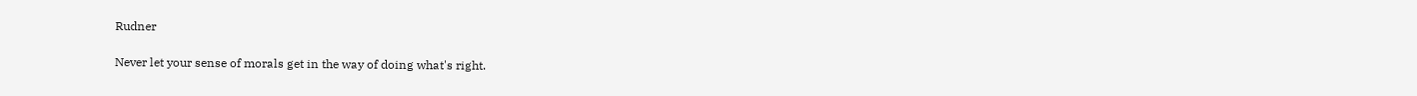Rudner

Never let your sense of morals get in the way of doing what's right.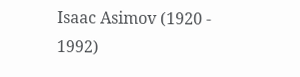Isaac Asimov (1920 - 1992)